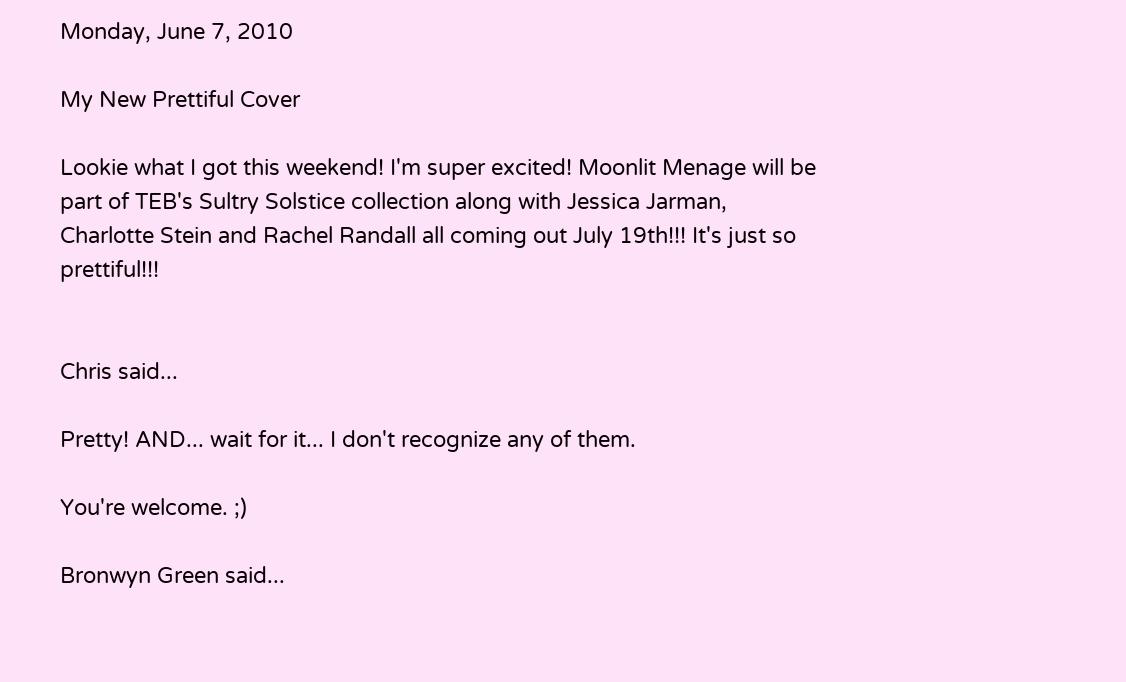Monday, June 7, 2010

My New Prettiful Cover

Lookie what I got this weekend! I'm super excited! Moonlit Menage will be part of TEB's Sultry Solstice collection along with Jessica Jarman, Charlotte Stein and Rachel Randall all coming out July 19th!!! It's just so prettiful!!!


Chris said...

Pretty! AND... wait for it... I don't recognize any of them.

You're welcome. ;)

Bronwyn Green said...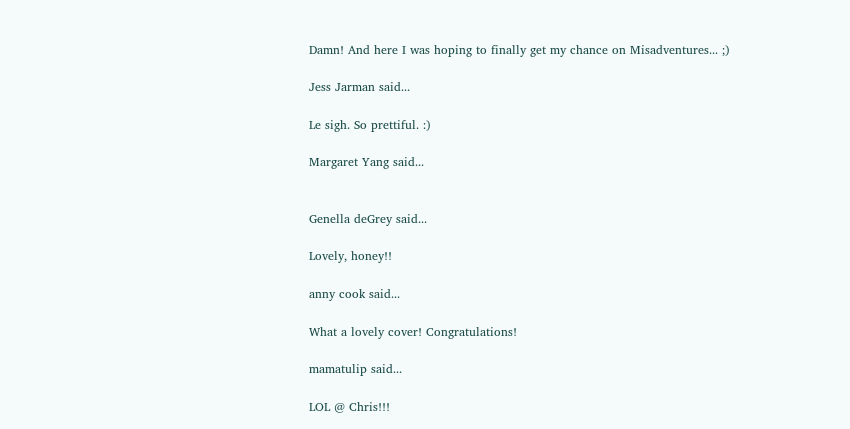Damn! And here I was hoping to finally get my chance on Misadventures... ;)

Jess Jarman said...

Le sigh. So prettiful. :)

Margaret Yang said...


Genella deGrey said...

Lovely, honey!!

anny cook said...

What a lovely cover! Congratulations!

mamatulip said...

LOL @ Chris!!!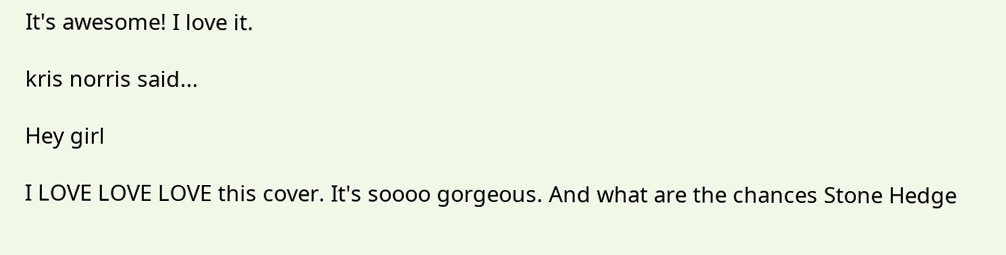It's awesome! I love it.

kris norris said...

Hey girl

I LOVE LOVE LOVE this cover. It's soooo gorgeous. And what are the chances Stone Hedge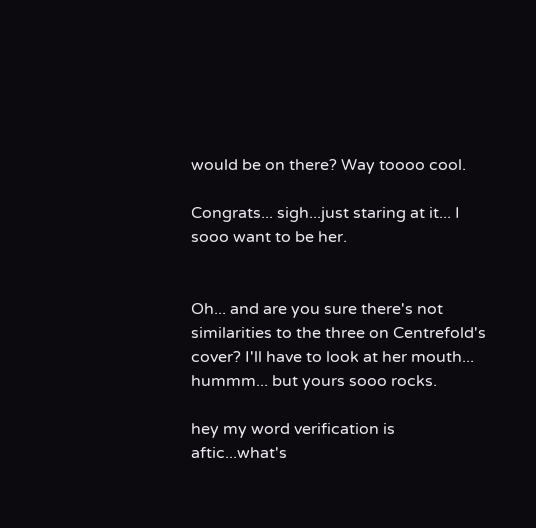would be on there? Way toooo cool.

Congrats... sigh...just staring at it... I sooo want to be her.


Oh... and are you sure there's not similarities to the three on Centrefold's cover? I'll have to look at her mouth... hummm... but yours sooo rocks.

hey my word verification is aftic...what's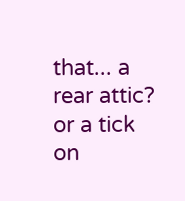that... a rear attic? or a tick on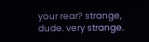your rear? strange, dude. very strange.